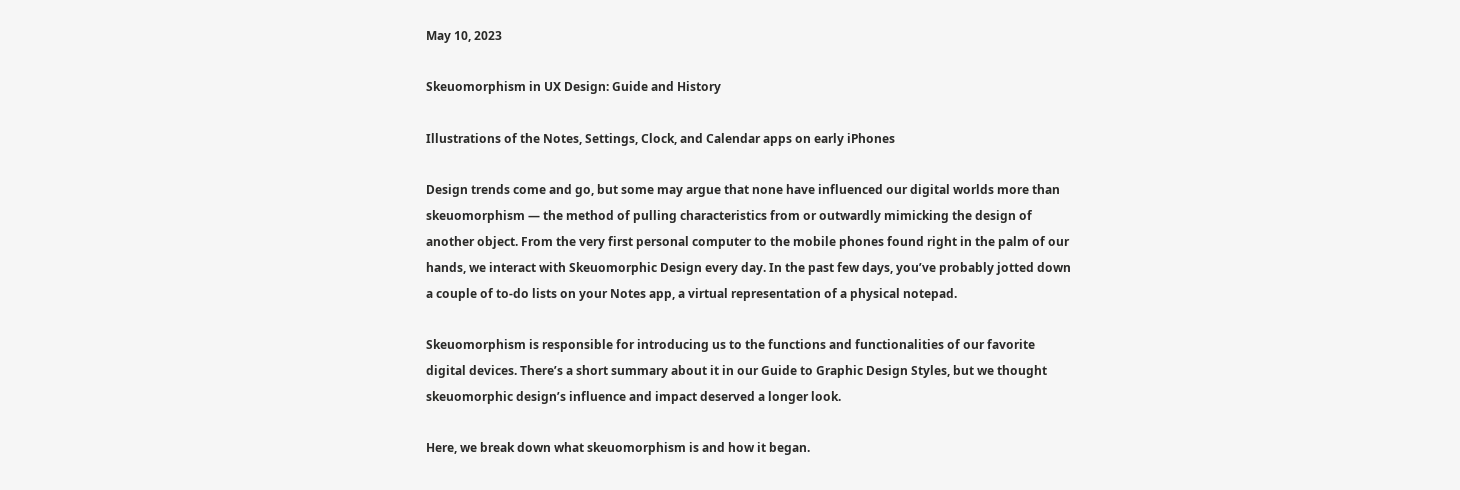May 10, 2023

Skeuomorphism in UX Design: Guide and History

Illustrations of the Notes, Settings, Clock, and Calendar apps on early iPhones

Design trends come and go, but some may argue that none have influenced our digital worlds more than skeuomorphism — the method of pulling characteristics from or outwardly mimicking the design of another object. From the very first personal computer to the mobile phones found right in the palm of our hands, we interact with Skeuomorphic Design every day. In the past few days, you’ve probably jotted down a couple of to-do lists on your Notes app, a virtual representation of a physical notepad.

Skeuomorphism is responsible for introducing us to the functions and functionalities of our favorite digital devices. There’s a short summary about it in our Guide to Graphic Design Styles, but we thought skeuomorphic design’s influence and impact deserved a longer look.

Here, we break down what skeuomorphism is and how it began.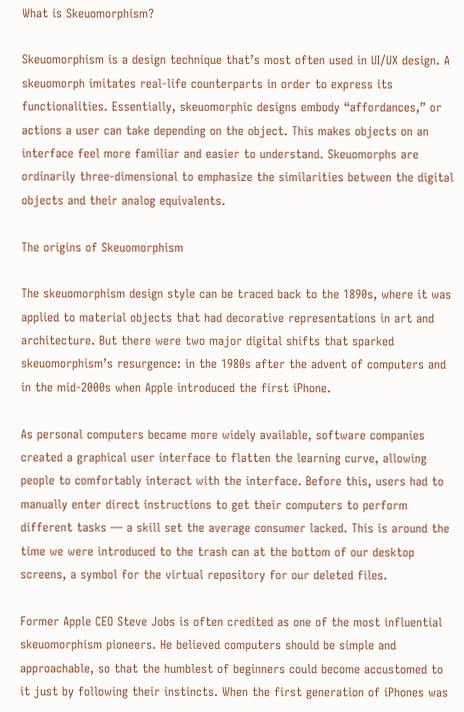What is Skeuomorphism?

Skeuomorphism is a design technique that’s most often used in UI/UX design. A skeuomorph imitates real-life counterparts in order to express its functionalities. Essentially, skeuomorphic designs embody “affordances,” or actions a user can take depending on the object. This makes objects on an interface feel more familiar and easier to understand. Skeuomorphs are ordinarily three-dimensional to emphasize the similarities between the digital objects and their analog equivalents.

The origins of Skeuomorphism

The skeuomorphism design style can be traced back to the 1890s, where it was applied to material objects that had decorative representations in art and architecture. But there were two major digital shifts that sparked skeuomorphism’s resurgence: in the 1980s after the advent of computers and in the mid-2000s when Apple introduced the first iPhone.

As personal computers became more widely available, software companies created a graphical user interface to flatten the learning curve, allowing people to comfortably interact with the interface. Before this, users had to manually enter direct instructions to get their computers to perform different tasks — a skill set the average consumer lacked. This is around the time we were introduced to the trash can at the bottom of our desktop screens, a symbol for the virtual repository for our deleted files.

Former Apple CEO Steve Jobs is often credited as one of the most influential skeuomorphism pioneers. He believed computers should be simple and approachable, so that the humblest of beginners could become accustomed to it just by following their instincts. When the first generation of iPhones was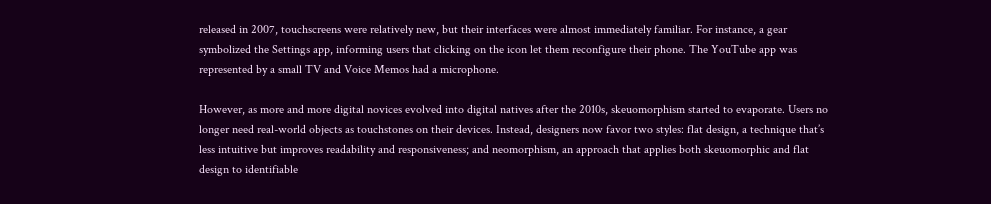released in 2007, touchscreens were relatively new, but their interfaces were almost immediately familiar. For instance, a gear symbolized the Settings app, informing users that clicking on the icon let them reconfigure their phone. The YouTube app was represented by a small TV and Voice Memos had a microphone.

However, as more and more digital novices evolved into digital natives after the 2010s, skeuomorphism started to evaporate. Users no longer need real-world objects as touchstones on their devices. Instead, designers now favor two styles: flat design, a technique that’s less intuitive but improves readability and responsiveness; and neomorphism, an approach that applies both skeuomorphic and flat design to identifiable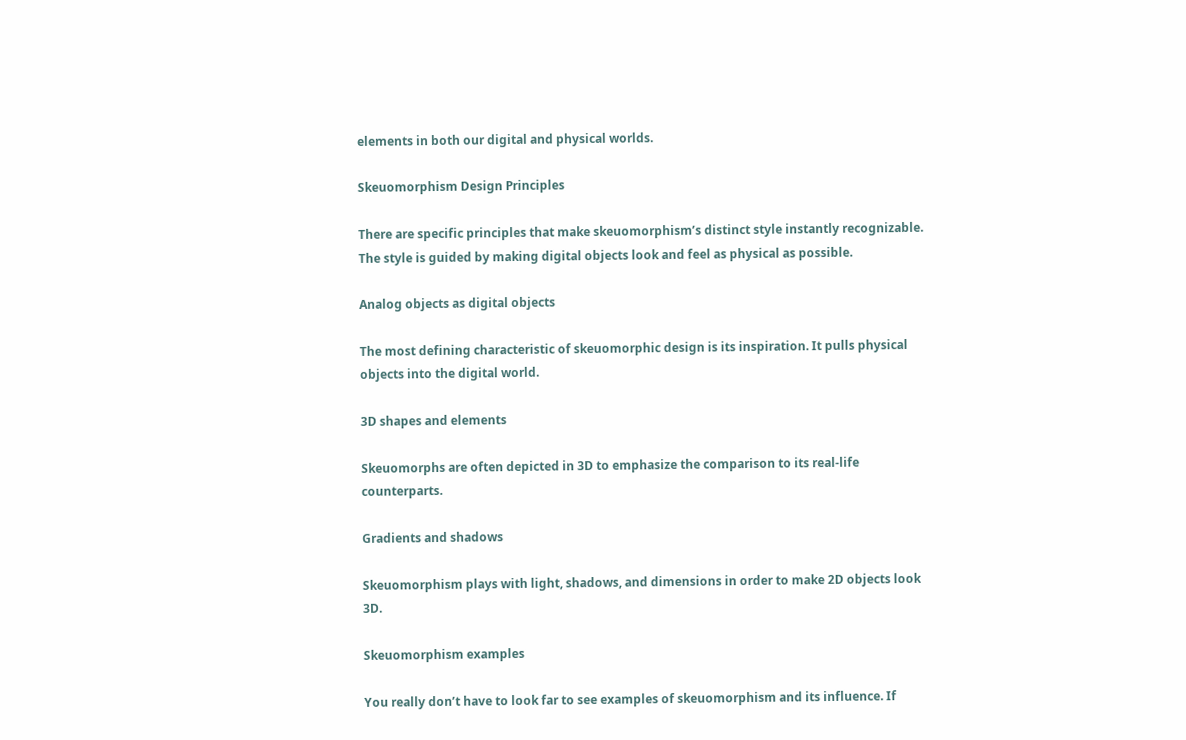elements in both our digital and physical worlds.

Skeuomorphism Design Principles

There are specific principles that make skeuomorphism’s distinct style instantly recognizable. The style is guided by making digital objects look and feel as physical as possible.

Analog objects as digital objects

The most defining characteristic of skeuomorphic design is its inspiration. It pulls physical objects into the digital world.

3D shapes and elements

Skeuomorphs are often depicted in 3D to emphasize the comparison to its real-life counterparts.

Gradients and shadows

Skeuomorphism plays with light, shadows, and dimensions in order to make 2D objects look 3D.

Skeuomorphism examples

You really don’t have to look far to see examples of skeuomorphism and its influence. If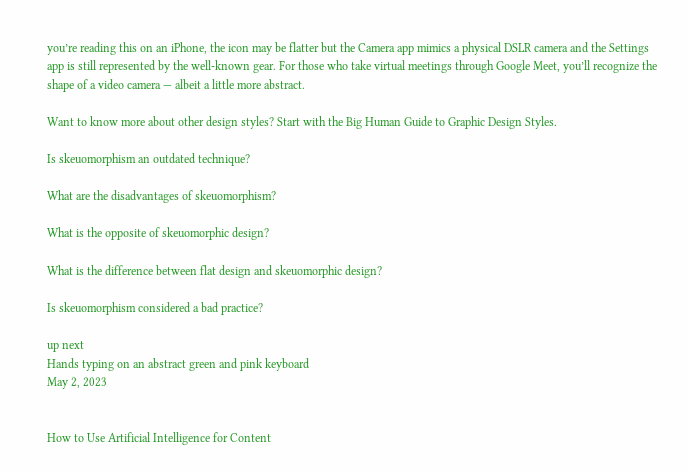you’re reading this on an iPhone, the icon may be flatter but the Camera app mimics a physical DSLR camera and the Settings app is still represented by the well-known gear. For those who take virtual meetings through Google Meet, you’ll recognize the shape of a video camera — albeit a little more abstract.

Want to know more about other design styles? Start with the Big Human Guide to Graphic Design Styles.

Is skeuomorphism an outdated technique?

What are the disadvantages of skeuomorphism?

What is the opposite of skeuomorphic design?

What is the difference between flat design and skeuomorphic design?

Is skeuomorphism considered a bad practice?

up next
Hands typing on an abstract green and pink keyboard
May 2, 2023


How to Use Artificial Intelligence for Content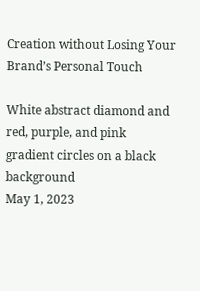Creation without Losing Your Brand’s Personal Touch

White abstract diamond and red, purple, and pink gradient circles on a black background
May 1, 2023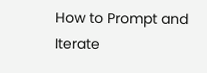How to Prompt and Iterate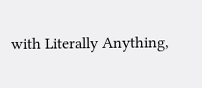with Literally Anything,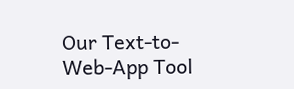Our Text-to-Web-App Tool